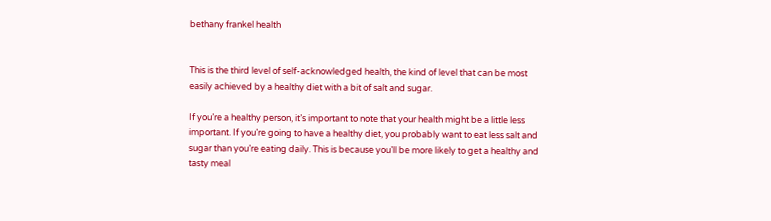bethany frankel health


This is the third level of self-acknowledged health, the kind of level that can be most easily achieved by a healthy diet with a bit of salt and sugar.

If you’re a healthy person, it’s important to note that your health might be a little less important. If you’re going to have a healthy diet, you probably want to eat less salt and sugar than you’re eating daily. This is because you’ll be more likely to get a healthy and tasty meal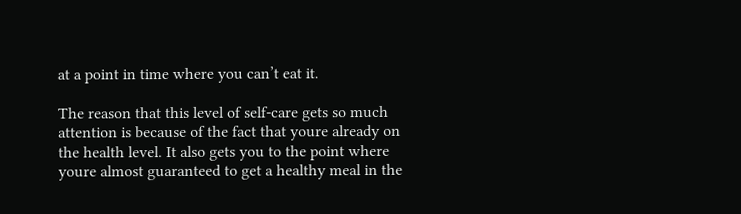at a point in time where you can’t eat it.

The reason that this level of self-care gets so much attention is because of the fact that youre already on the health level. It also gets you to the point where youre almost guaranteed to get a healthy meal in the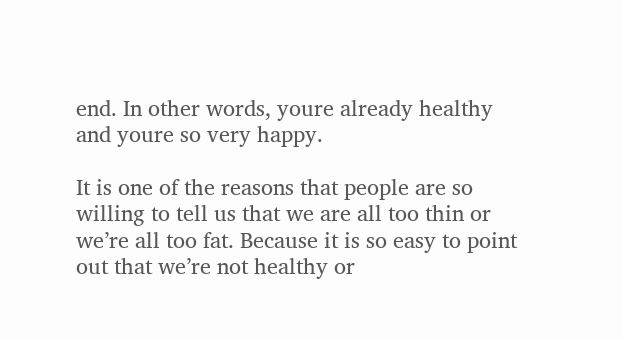end. In other words, youre already healthy and youre so very happy.

It is one of the reasons that people are so willing to tell us that we are all too thin or we’re all too fat. Because it is so easy to point out that we’re not healthy or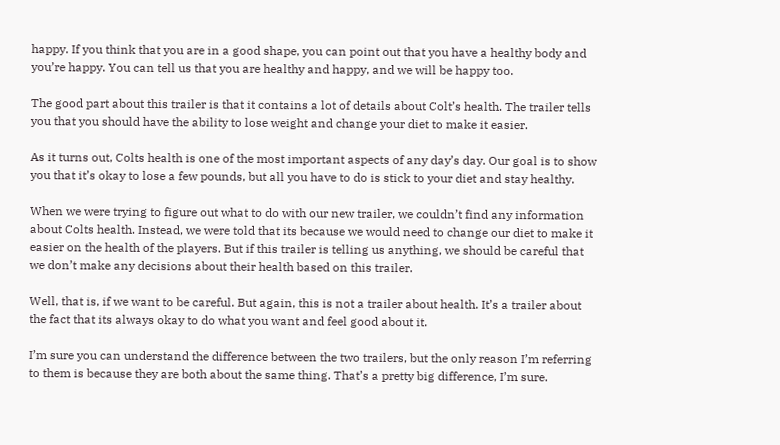happy. If you think that you are in a good shape, you can point out that you have a healthy body and you’re happy. You can tell us that you are healthy and happy, and we will be happy too.

The good part about this trailer is that it contains a lot of details about Colt’s health. The trailer tells you that you should have the ability to lose weight and change your diet to make it easier.

As it turns out, Colts health is one of the most important aspects of any day’s day. Our goal is to show you that it’s okay to lose a few pounds, but all you have to do is stick to your diet and stay healthy.

When we were trying to figure out what to do with our new trailer, we couldn’t find any information about Colts health. Instead, we were told that its because we would need to change our diet to make it easier on the health of the players. But if this trailer is telling us anything, we should be careful that we don’t make any decisions about their health based on this trailer.

Well, that is, if we want to be careful. But again, this is not a trailer about health. It’s a trailer about the fact that its always okay to do what you want and feel good about it.

I’m sure you can understand the difference between the two trailers, but the only reason I’m referring to them is because they are both about the same thing. That’s a pretty big difference, I’m sure.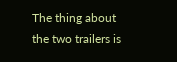The thing about the two trailers is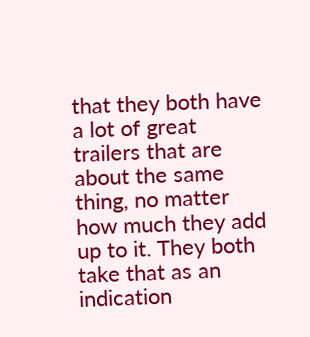that they both have a lot of great trailers that are about the same thing, no matter how much they add up to it. They both take that as an indication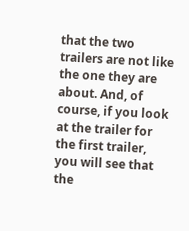that the two trailers are not like the one they are about. And, of course, if you look at the trailer for the first trailer, you will see that the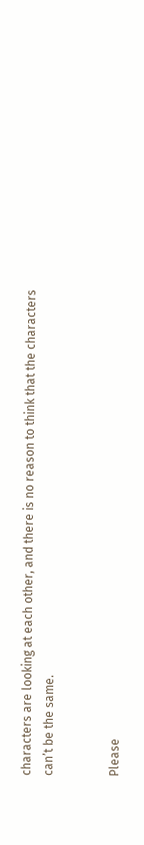characters are looking at each other, and there is no reason to think that the characters can’t be the same.


Please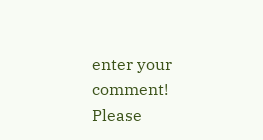enter your comment!
Please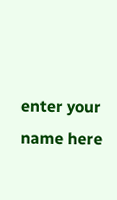enter your name here